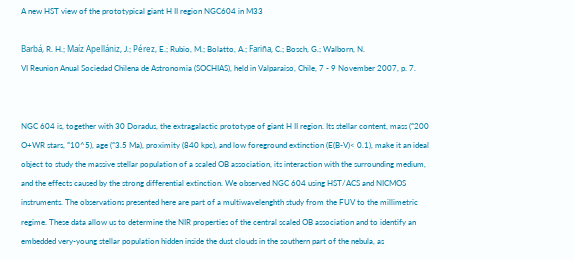A new HST view of the prototypical giant H II region NGC604 in M33

Barbá, R. H.; Maíz Apellániz, J.; Pérez, E.; Rubio, M.; Bolatto, A.; Fariña, C.; Bosch, G.; Walborn, N.
VI Reunion Anual Sociedad Chilena de Astronomia (SOCHIAS), held in Valparaiso, Chile, 7 - 9 November 2007, p. 7.


NGC 604 is, together with 30 Doradus, the extragalactic prototype of giant H II region. Its stellar content, mass (˜200 O+WR stars, ˜10^5), age (˜3.5 Ma), proximity (840 kpc), and low foreground extinction (E(B-V)< 0.1), make it an ideal object to study the massive stellar population of a scaled OB association, its interaction with the surrounding medium, and the effects caused by the strong differential extinction. We observed NGC 604 using HST/ACS and NICMOS instruments. The observations presented here are part of a multiwavelenghth study from the FUV to the millimetric regime. These data allow us to determine the NIR properties of the central scaled OB association and to identify an embedded very-young stellar population hidden inside the dust clouds in the southern part of the nebula, as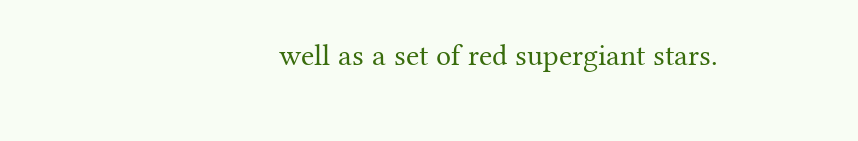well as a set of red supergiant stars.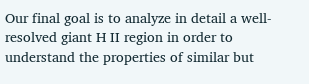Our final goal is to analyze in detail a well-resolved giant H II region in order to understand the properties of similar but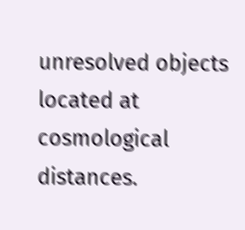unresolved objects located at cosmological distances.